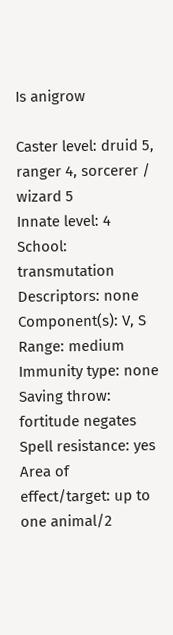Is anigrow

Caster level: druid 5, ranger 4, sorcerer / wizard 5
Innate level: 4
School: transmutation
Descriptors: none
Component(s): V, S
Range: medium
Immunity type: none
Saving throw: fortitude negates
Spell resistance: yes
Area of effect/target: up to one animal/2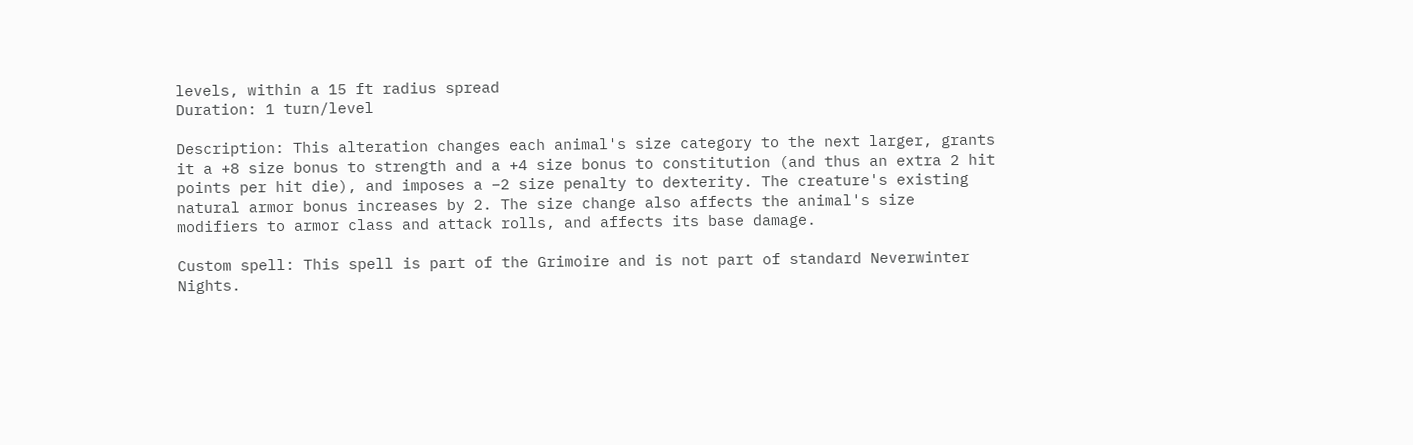levels, within a 15 ft radius spread
Duration: 1 turn/level

Description: This alteration changes each animal's size category to the next larger, grants it a +8 size bonus to strength and a +4 size bonus to constitution (and thus an extra 2 hit points per hit die), and imposes a −2 size penalty to dexterity. The creature's existing natural armor bonus increases by 2. The size change also affects the animal's size modifiers to armor class and attack rolls, and affects its base damage.

Custom spell: This spell is part of the Grimoire and is not part of standard Neverwinter Nights.